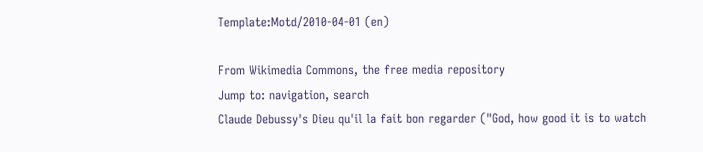Template:Motd/2010-04-01 (en)

From Wikimedia Commons, the free media repository
Jump to: navigation, search
Claude Debussy's Dieu qu'il la fait bon regarder ("God, how good it is to watch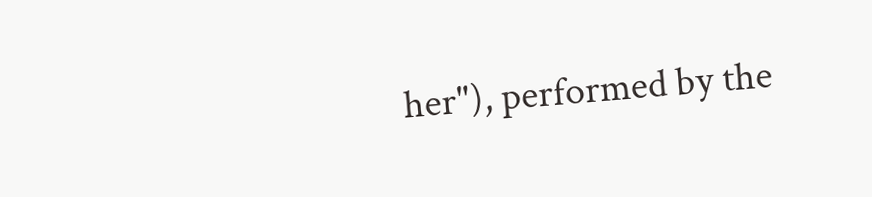her"), performed by the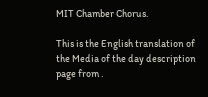MIT Chamber Chorus.

This is the English translation of the Media of the day description page from .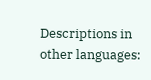Descriptions in other languages: